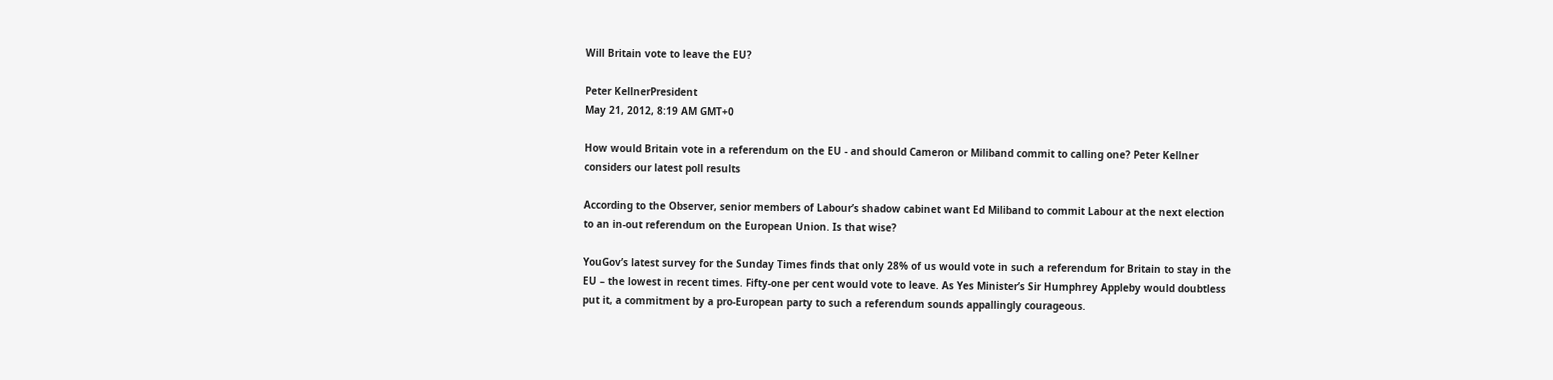Will Britain vote to leave the EU?

Peter KellnerPresident
May 21, 2012, 8:19 AM GMT+0

How would Britain vote in a referendum on the EU - and should Cameron or Miliband commit to calling one? Peter Kellner considers our latest poll results

According to the Observer, senior members of Labour’s shadow cabinet want Ed Miliband to commit Labour at the next election to an in-out referendum on the European Union. Is that wise?

YouGov’s latest survey for the Sunday Times finds that only 28% of us would vote in such a referendum for Britain to stay in the EU – the lowest in recent times. Fifty-one per cent would vote to leave. As Yes Minister’s Sir Humphrey Appleby would doubtless put it, a commitment by a pro-European party to such a referendum sounds appallingly courageous.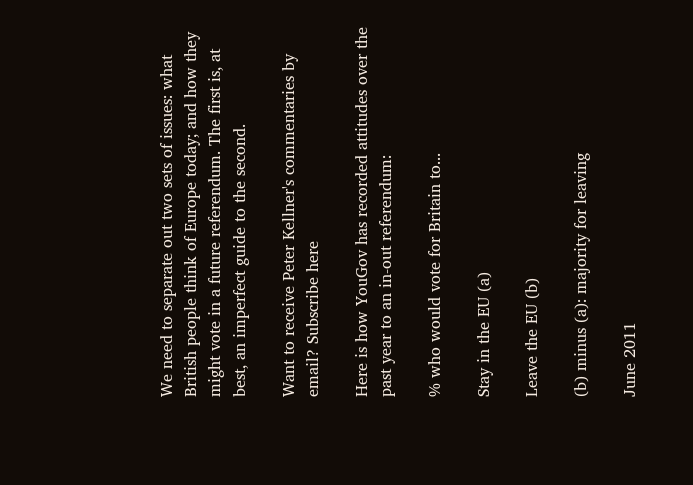We need to separate out two sets of issues: what British people think of Europe today; and how they might vote in a future referendum. The first is, at best, an imperfect guide to the second.

Want to receive Peter Kellner's commentaries by email? Subscribe here

Here is how YouGov has recorded attitudes over the past year to an in-out referendum:

% who would vote for Britain to...

Stay in the EU (a)

Leave the EU (b)

(b) minus (a): majority for leaving

June 2011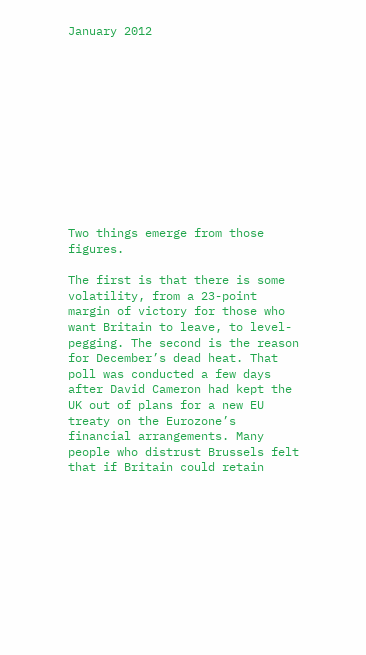January 2012












Two things emerge from those figures.

The first is that there is some volatility, from a 23-point margin of victory for those who want Britain to leave, to level-pegging. The second is the reason for December’s dead heat. That poll was conducted a few days after David Cameron had kept the UK out of plans for a new EU treaty on the Eurozone’s financial arrangements. Many people who distrust Brussels felt that if Britain could retain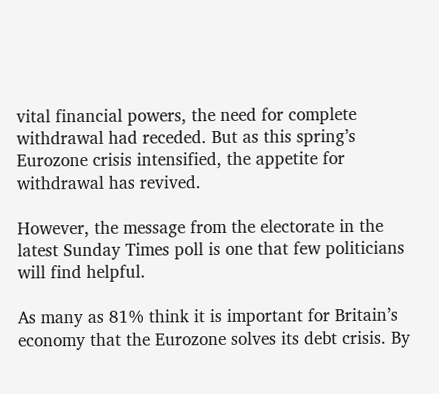vital financial powers, the need for complete withdrawal had receded. But as this spring’s Eurozone crisis intensified, the appetite for withdrawal has revived.

However, the message from the electorate in the latest Sunday Times poll is one that few politicians will find helpful.

As many as 81% think it is important for Britain’s economy that the Eurozone solves its debt crisis. By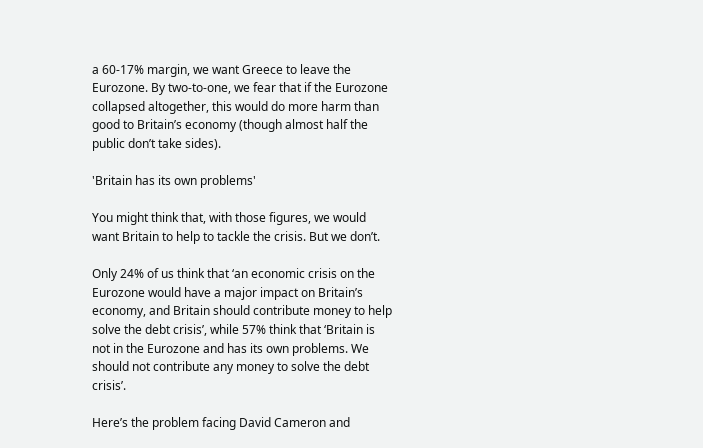a 60-17% margin, we want Greece to leave the Eurozone. By two-to-one, we fear that if the Eurozone collapsed altogether, this would do more harm than good to Britain’s economy (though almost half the public don’t take sides).

'Britain has its own problems'

You might think that, with those figures, we would want Britain to help to tackle the crisis. But we don’t.

Only 24% of us think that ‘an economic crisis on the Eurozone would have a major impact on Britain’s economy, and Britain should contribute money to help solve the debt crisis’, while 57% think that ‘Britain is not in the Eurozone and has its own problems. We should not contribute any money to solve the debt crisis’.

Here’s the problem facing David Cameron and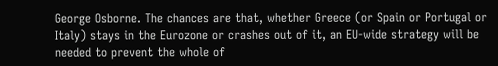George Osborne. The chances are that, whether Greece (or Spain or Portugal or Italy) stays in the Eurozone or crashes out of it, an EU-wide strategy will be needed to prevent the whole of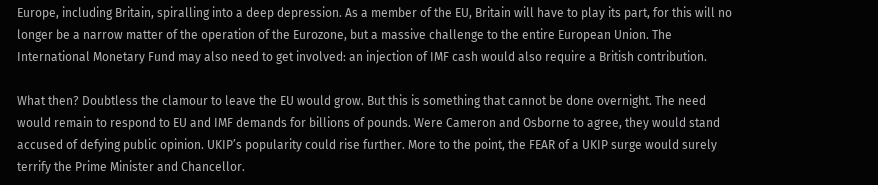Europe, including Britain, spiralling into a deep depression. As a member of the EU, Britain will have to play its part, for this will no longer be a narrow matter of the operation of the Eurozone, but a massive challenge to the entire European Union. The International Monetary Fund may also need to get involved: an injection of IMF cash would also require a British contribution.

What then? Doubtless the clamour to leave the EU would grow. But this is something that cannot be done overnight. The need would remain to respond to EU and IMF demands for billions of pounds. Were Cameron and Osborne to agree, they would stand accused of defying public opinion. UKIP’s popularity could rise further. More to the point, the FEAR of a UKIP surge would surely terrify the Prime Minister and Chancellor.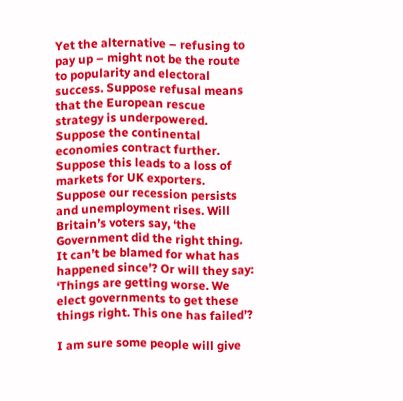Yet the alternative – refusing to pay up – might not be the route to popularity and electoral success. Suppose refusal means that the European rescue strategy is underpowered. Suppose the continental economies contract further. Suppose this leads to a loss of markets for UK exporters. Suppose our recession persists and unemployment rises. Will Britain’s voters say, ‘the Government did the right thing. It can’t be blamed for what has happened since’? Or will they say: ‘Things are getting worse. We elect governments to get these things right. This one has failed’?

I am sure some people will give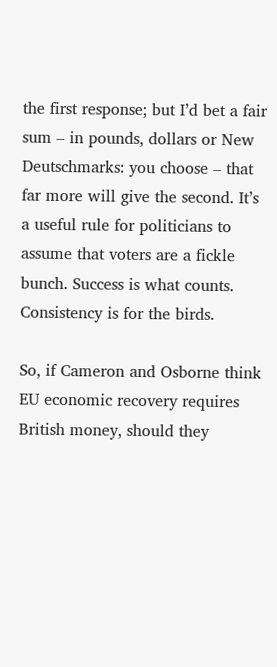the first response; but I’d bet a fair sum – in pounds, dollars or New Deutschmarks: you choose – that far more will give the second. It’s a useful rule for politicians to assume that voters are a fickle bunch. Success is what counts. Consistency is for the birds.

So, if Cameron and Osborne think EU economic recovery requires British money, should they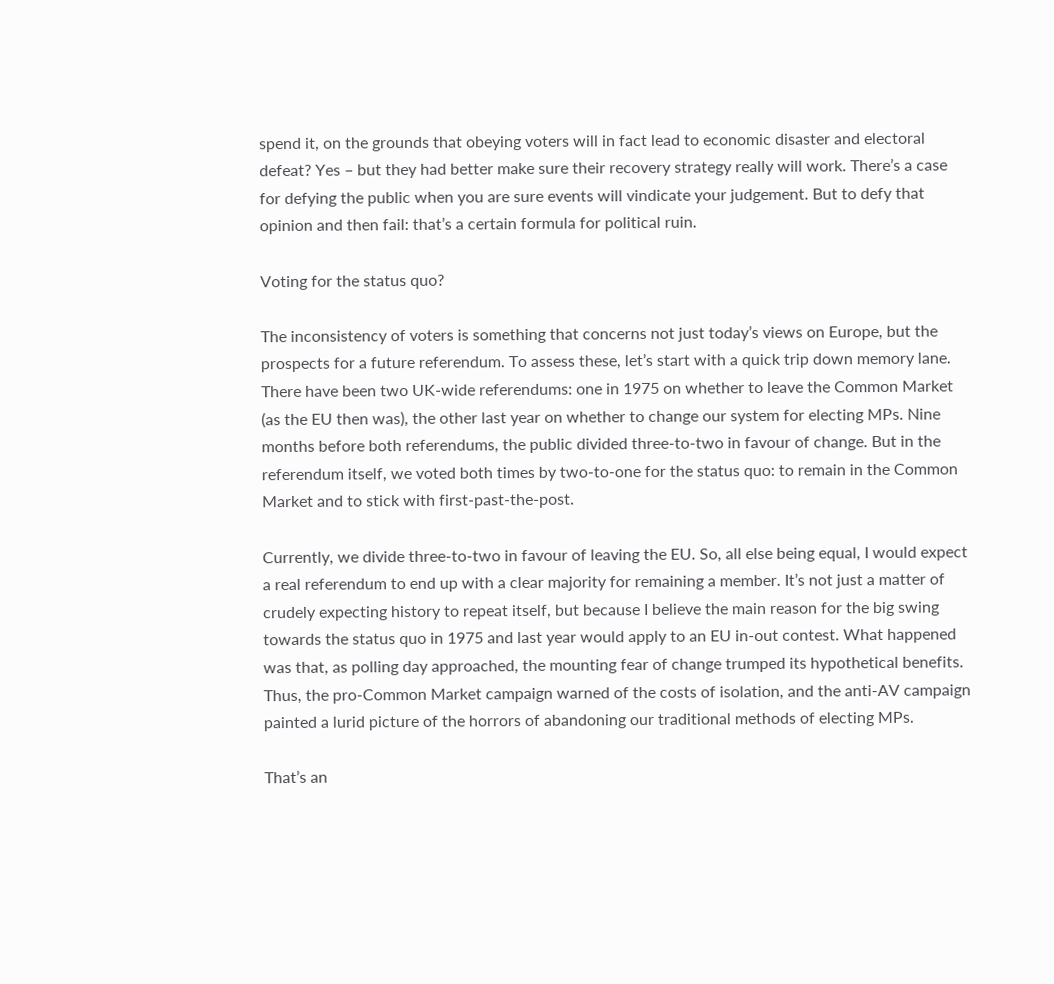spend it, on the grounds that obeying voters will in fact lead to economic disaster and electoral defeat? Yes – but they had better make sure their recovery strategy really will work. There’s a case for defying the public when you are sure events will vindicate your judgement. But to defy that opinion and then fail: that’s a certain formula for political ruin.

Voting for the status quo?

The inconsistency of voters is something that concerns not just today’s views on Europe, but the prospects for a future referendum. To assess these, let’s start with a quick trip down memory lane. There have been two UK-wide referendums: one in 1975 on whether to leave the Common Market (as the EU then was), the other last year on whether to change our system for electing MPs. Nine months before both referendums, the public divided three-to-two in favour of change. But in the referendum itself, we voted both times by two-to-one for the status quo: to remain in the Common Market and to stick with first-past-the-post.

Currently, we divide three-to-two in favour of leaving the EU. So, all else being equal, I would expect a real referendum to end up with a clear majority for remaining a member. It’s not just a matter of crudely expecting history to repeat itself, but because I believe the main reason for the big swing towards the status quo in 1975 and last year would apply to an EU in-out contest. What happened was that, as polling day approached, the mounting fear of change trumped its hypothetical benefits. Thus, the pro-Common Market campaign warned of the costs of isolation, and the anti-AV campaign painted a lurid picture of the horrors of abandoning our traditional methods of electing MPs.

That’s an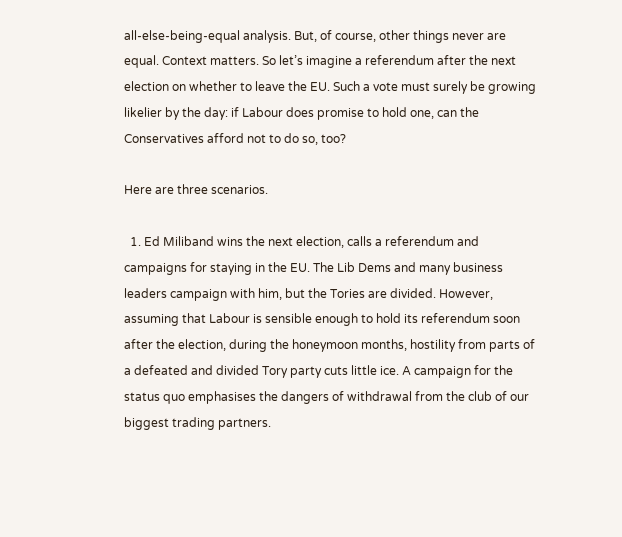all-else-being-equal analysis. But, of course, other things never are equal. Context matters. So let’s imagine a referendum after the next election on whether to leave the EU. Such a vote must surely be growing likelier by the day: if Labour does promise to hold one, can the Conservatives afford not to do so, too?

Here are three scenarios.

  1. Ed Miliband wins the next election, calls a referendum and campaigns for staying in the EU. The Lib Dems and many business leaders campaign with him, but the Tories are divided. However, assuming that Labour is sensible enough to hold its referendum soon after the election, during the honeymoon months, hostility from parts of a defeated and divided Tory party cuts little ice. A campaign for the status quo emphasises the dangers of withdrawal from the club of our biggest trading partners.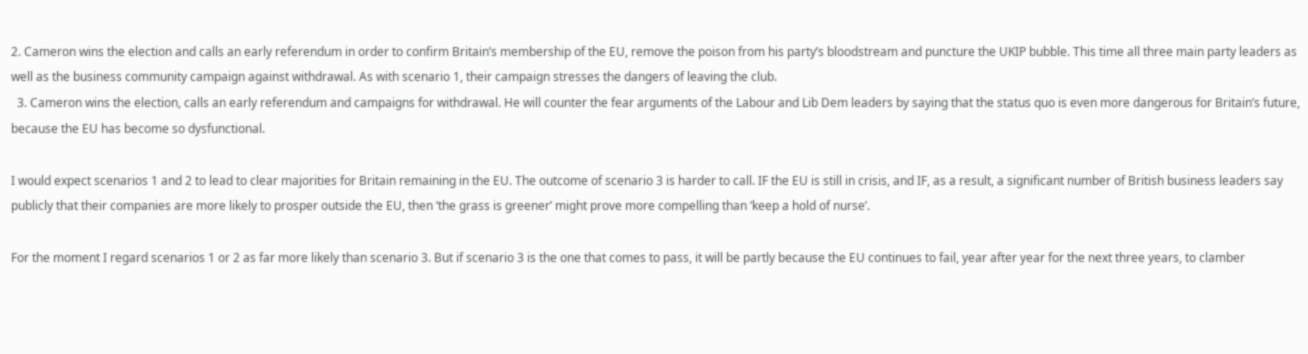2. Cameron wins the election and calls an early referendum in order to confirm Britain’s membership of the EU, remove the poison from his party’s bloodstream and puncture the UKIP bubble. This time all three main party leaders as well as the business community campaign against withdrawal. As with scenario 1, their campaign stresses the dangers of leaving the club.
  3. Cameron wins the election, calls an early referendum and campaigns for withdrawal. He will counter the fear arguments of the Labour and Lib Dem leaders by saying that the status quo is even more dangerous for Britain’s future, because the EU has become so dysfunctional.

I would expect scenarios 1 and 2 to lead to clear majorities for Britain remaining in the EU. The outcome of scenario 3 is harder to call. IF the EU is still in crisis, and IF, as a result, a significant number of British business leaders say publicly that their companies are more likely to prosper outside the EU, then ‘the grass is greener’ might prove more compelling than ‘keep a hold of nurse’.

For the moment I regard scenarios 1 or 2 as far more likely than scenario 3. But if scenario 3 is the one that comes to pass, it will be partly because the EU continues to fail, year after year for the next three years, to clamber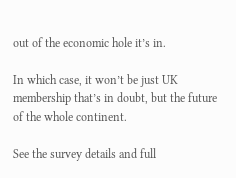out of the economic hole it’s in.

In which case, it won’t be just UK membership that’s in doubt, but the future of the whole continent.

See the survey details and full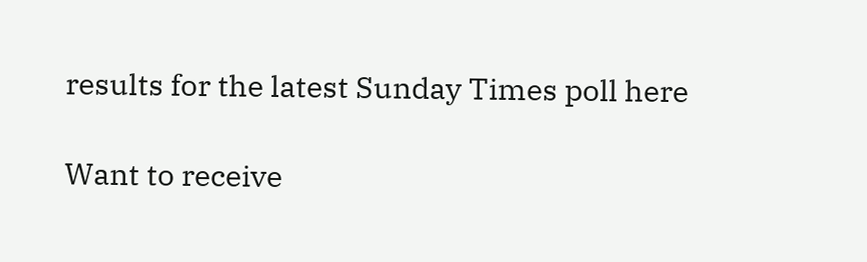results for the latest Sunday Times poll here

Want to receive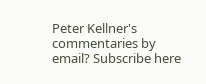Peter Kellner's commentaries by email? Subscribe here